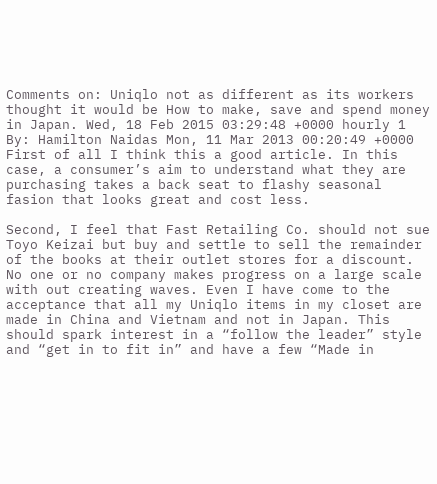Comments on: Uniqlo not as different as its workers thought it would be How to make, save and spend money in Japan. Wed, 18 Feb 2015 03:29:48 +0000 hourly 1 By: Hamilton Naidas Mon, 11 Mar 2013 00:20:49 +0000 First of all I think this a good article. In this case, a consumer’s aim to understand what they are purchasing takes a back seat to flashy seasonal fasion that looks great and cost less.

Second, I feel that Fast Retailing Co. should not sue Toyo Keizai but buy and settle to sell the remainder of the books at their outlet stores for a discount. No one or no company makes progress on a large scale with out creating waves. Even I have come to the acceptance that all my Uniqlo items in my closet are made in China and Vietnam and not in Japan. This should spark interest in a “follow the leader” style and “get in to fit in” and have a few “Made in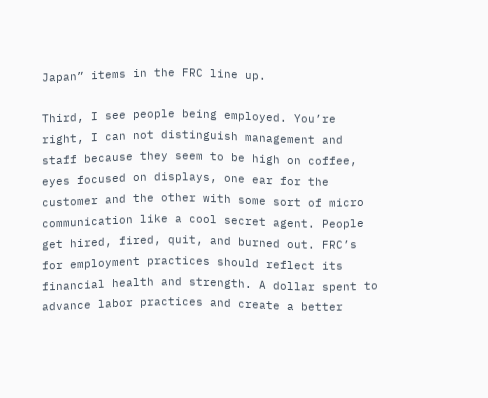Japan” items in the FRC line up.

Third, I see people being employed. You’re right, I can not distinguish management and staff because they seem to be high on coffee, eyes focused on displays, one ear for the customer and the other with some sort of micro communication like a cool secret agent. People get hired, fired, quit, and burned out. FRC’s for employment practices should reflect its financial health and strength. A dollar spent to advance labor practices and create a better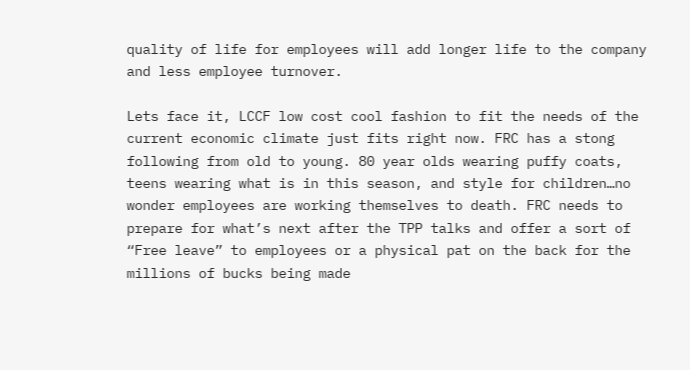quality of life for employees will add longer life to the company and less employee turnover.

Lets face it, LCCF low cost cool fashion to fit the needs of the current economic climate just fits right now. FRC has a stong following from old to young. 80 year olds wearing puffy coats, teens wearing what is in this season, and style for children…no wonder employees are working themselves to death. FRC needs to prepare for what’s next after the TPP talks and offer a sort of “Free leave” to employees or a physical pat on the back for the millions of bucks being made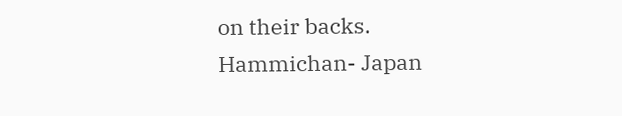on their backs.
Hammichan- Japan